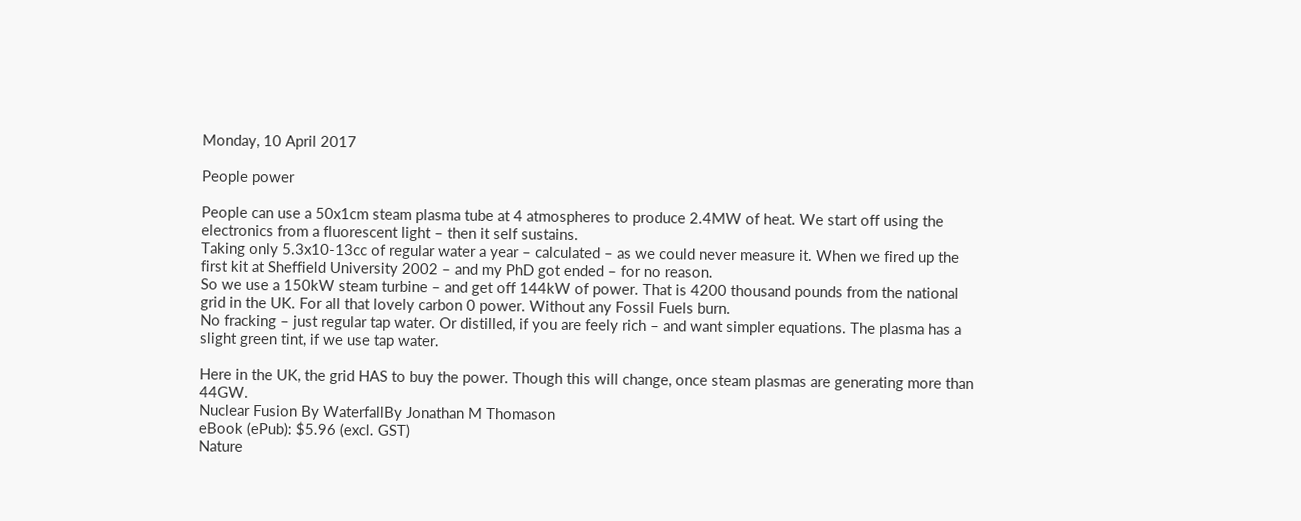Monday, 10 April 2017

People power

People can use a 50x1cm steam plasma tube at 4 atmospheres to produce 2.4MW of heat. We start off using the electronics from a fluorescent light – then it self sustains.
Taking only 5.3x10-13cc of regular water a year – calculated – as we could never measure it. When we fired up the first kit at Sheffield University 2002 – and my PhD got ended – for no reason.
So we use a 150kW steam turbine – and get off 144kW of power. That is 4200 thousand pounds from the national grid in the UK. For all that lovely carbon 0 power. Without any Fossil Fuels burn.
No fracking – just regular tap water. Or distilled, if you are feely rich – and want simpler equations. The plasma has a slight green tint, if we use tap water.

Here in the UK, the grid HAS to buy the power. Though this will change, once steam plasmas are generating more than 44GW.
Nuclear Fusion By WaterfallBy Jonathan M Thomason
eBook (ePub): $5.96 (excl. GST)
Nature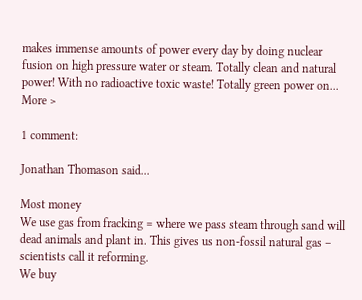makes immense amounts of power every day by doing nuclear fusion on high pressure water or steam. Totally clean and natural power! With no radioactive toxic waste! Totally green power on... More >

1 comment:

Jonathan Thomason said...

Most money
We use gas from fracking = where we pass steam through sand will dead animals and plant in. This gives us non-fossil natural gas – scientists call it reforming.
We buy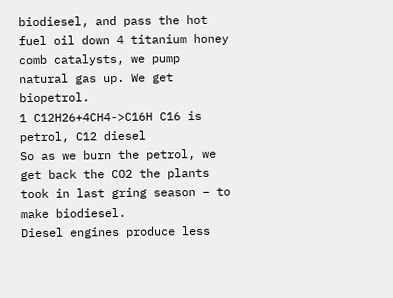biodiesel, and pass the hot fuel oil down 4 titanium honey comb catalysts, we pump natural gas up. We get biopetrol.
1 C12H26+4CH4->C16H C16 is petrol, C12 diesel
So as we burn the petrol, we get back the CO2 the plants took in last gring season – to make biodiesel.
Diesel engines produce less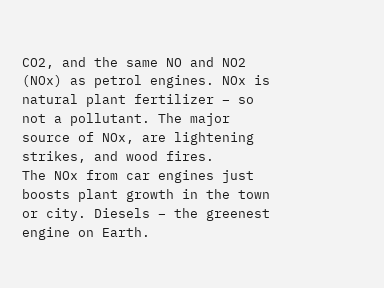CO2, and the same NO and NO2 (NOx) as petrol engines. NOx is natural plant fertilizer – so not a pollutant. The major source of NOx, are lightening strikes, and wood fires.
The NOx from car engines just boosts plant growth in the town or city. Diesels – the greenest engine on Earth.